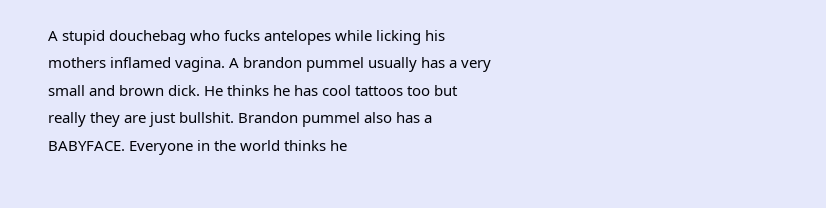A stupid douchebag who fucks antelopes while licking his mothers inflamed vagina. A brandon pummel usually has a very small and brown dick. He thinks he has cool tattoos too but really they are just bullshit. Brandon pummel also has a BABYFACE. Everyone in the world thinks he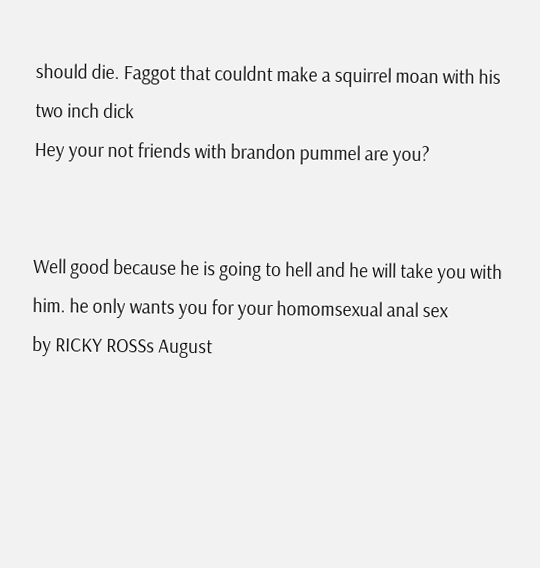should die. Faggot that couldnt make a squirrel moan with his two inch dick
Hey your not friends with brandon pummel are you?


Well good because he is going to hell and he will take you with him. he only wants you for your homomsexual anal sex
by RICKY ROSSs August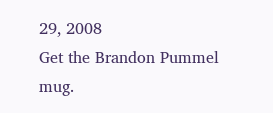29, 2008
Get the Brandon Pummel mug.